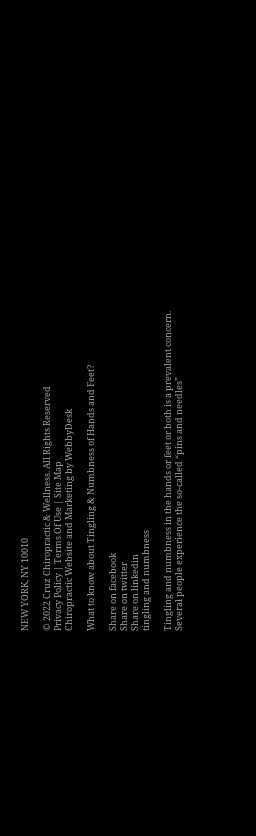NEW YORK, NY 10010

© 2022 Cruz Chiropractic & Wellness. All Rights Reserved
Privacy Policy | Terms Of Use | Site Map
Chiropractic Website and Marketing by WebbyDesk

What to know about Tingling & Numbness of Hands and Feet?

Share on facebook
Share on twitter
Share on linkedin
tingling and numbness

Tingling and numbness in the hands or feet or both is a prevalent concern. Several people experience the so-called “pins and needles”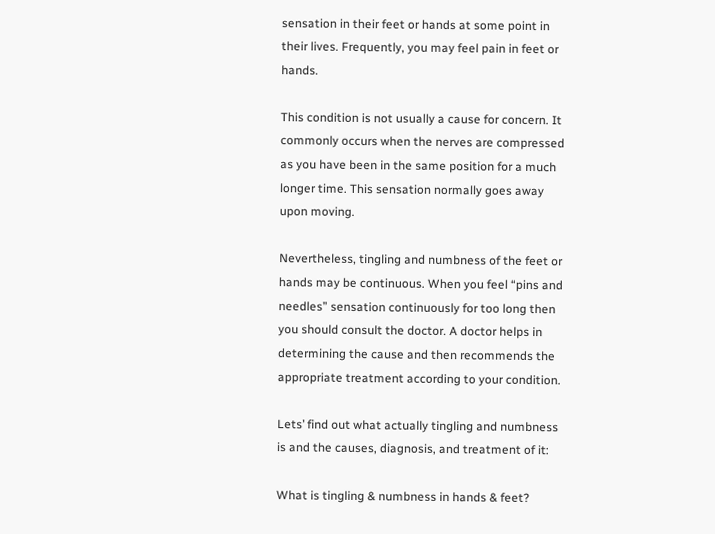sensation in their feet or hands at some point in their lives. Frequently, you may feel pain in feet or hands.

This condition is not usually a cause for concern. It commonly occurs when the nerves are compressed as you have been in the same position for a much longer time. This sensation normally goes away upon moving.

Nevertheless, tingling and numbness of the feet or hands may be continuous. When you feel “pins and needles” sensation continuously for too long then you should consult the doctor. A doctor helps in determining the cause and then recommends the appropriate treatment according to your condition.

Lets’ find out what actually tingling and numbness is and the causes, diagnosis, and treatment of it:

What is tingling & numbness in hands & feet?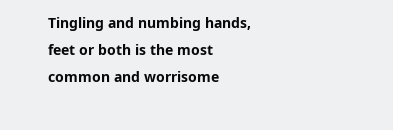Tingling and numbing hands, feet or both is the most common and worrisome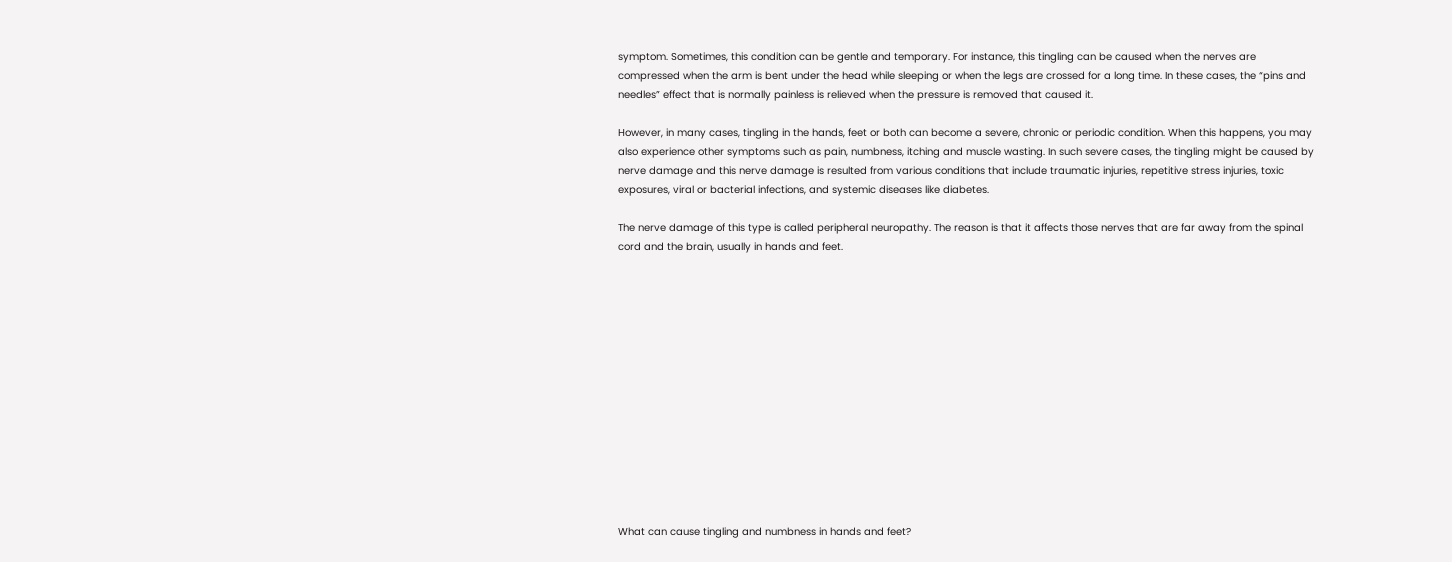symptom. Sometimes, this condition can be gentle and temporary. For instance, this tingling can be caused when the nerves are compressed when the arm is bent under the head while sleeping or when the legs are crossed for a long time. In these cases, the “pins and needles” effect that is normally painless is relieved when the pressure is removed that caused it.

However, in many cases, tingling in the hands, feet or both can become a severe, chronic or periodic condition. When this happens, you may also experience other symptoms such as pain, numbness, itching and muscle wasting. In such severe cases, the tingling might be caused by nerve damage and this nerve damage is resulted from various conditions that include traumatic injuries, repetitive stress injuries, toxic exposures, viral or bacterial infections, and systemic diseases like diabetes.

The nerve damage of this type is called peripheral neuropathy. The reason is that it affects those nerves that are far away from the spinal cord and the brain, usually in hands and feet.














What can cause tingling and numbness in hands and feet?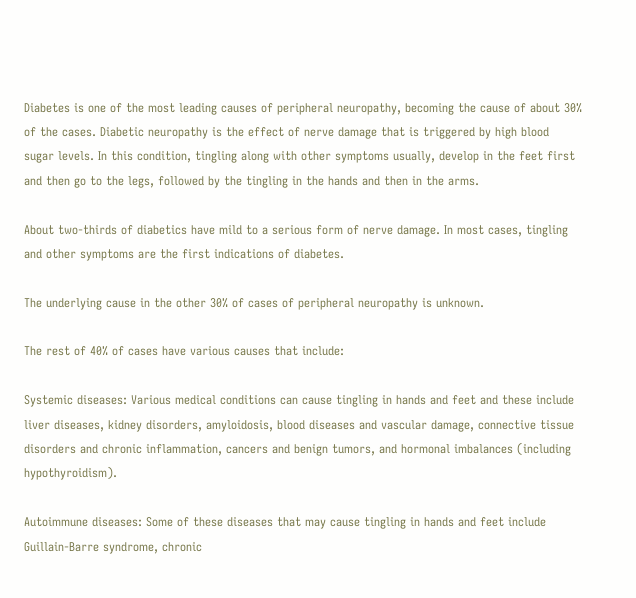Diabetes is one of the most leading causes of peripheral neuropathy, becoming the cause of about 30% of the cases. Diabetic neuropathy is the effect of nerve damage that is triggered by high blood sugar levels. In this condition, tingling along with other symptoms usually, develop in the feet first and then go to the legs, followed by the tingling in the hands and then in the arms.

About two-thirds of diabetics have mild to a serious form of nerve damage. In most cases, tingling and other symptoms are the first indications of diabetes.

The underlying cause in the other 30% of cases of peripheral neuropathy is unknown.

The rest of 40% of cases have various causes that include:

Systemic diseases: Various medical conditions can cause tingling in hands and feet and these include liver diseases, kidney disorders, amyloidosis, blood diseases and vascular damage, connective tissue disorders and chronic inflammation, cancers and benign tumors, and hormonal imbalances (including hypothyroidism).

Autoimmune diseases: Some of these diseases that may cause tingling in hands and feet include Guillain-Barre syndrome, chronic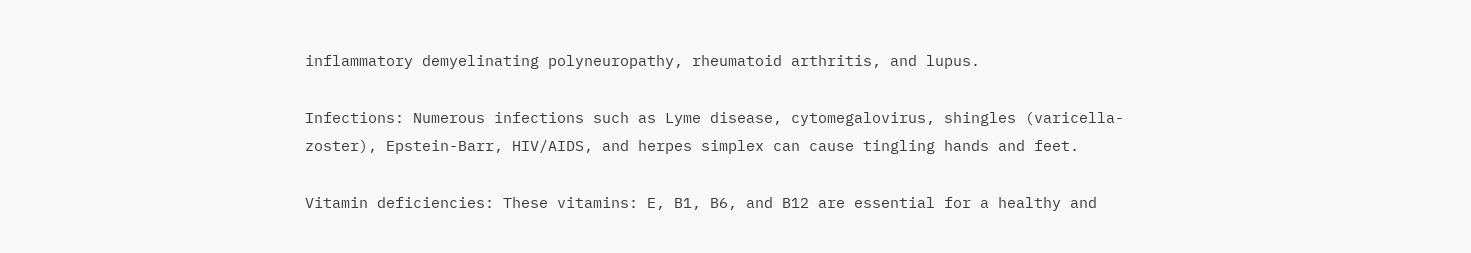inflammatory demyelinating polyneuropathy, rheumatoid arthritis, and lupus.

Infections: Numerous infections such as Lyme disease, cytomegalovirus, shingles (varicella-zoster), Epstein-Barr, HIV/AIDS, and herpes simplex can cause tingling hands and feet.

Vitamin deficiencies: These vitamins: E, B1, B6, and B12 are essential for a healthy and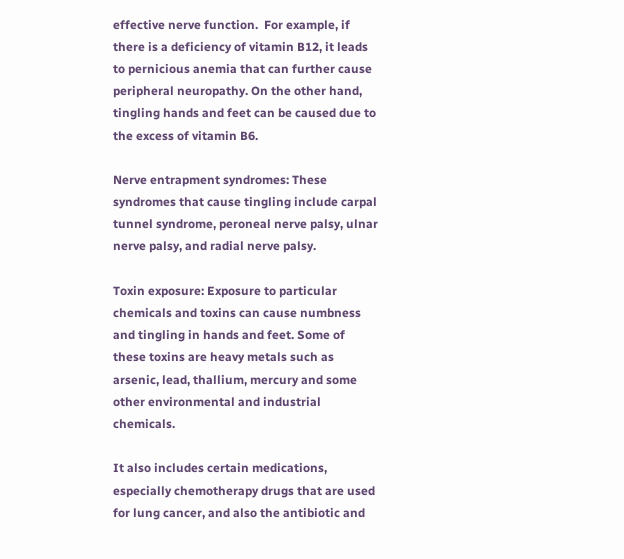effective nerve function.  For example, if there is a deficiency of vitamin B12, it leads to pernicious anemia that can further cause peripheral neuropathy. On the other hand, tingling hands and feet can be caused due to the excess of vitamin B6.

Nerve entrapment syndromes: These syndromes that cause tingling include carpal tunnel syndrome, peroneal nerve palsy, ulnar nerve palsy, and radial nerve palsy.

Toxin exposure: Exposure to particular chemicals and toxins can cause numbness and tingling in hands and feet. Some of these toxins are heavy metals such as arsenic, lead, thallium, mercury and some other environmental and industrial chemicals.

It also includes certain medications, especially chemotherapy drugs that are used for lung cancer, and also the antibiotic and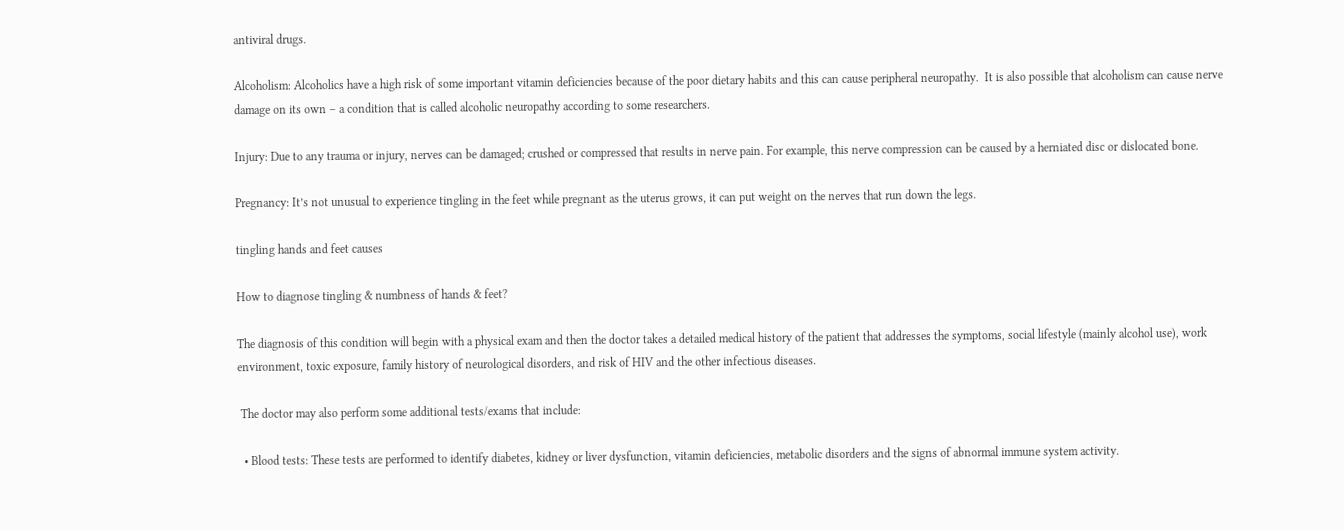antiviral drugs.

Alcoholism: Alcoholics have a high risk of some important vitamin deficiencies because of the poor dietary habits and this can cause peripheral neuropathy.  It is also possible that alcoholism can cause nerve damage on its own – a condition that is called alcoholic neuropathy according to some researchers.

Injury: Due to any trauma or injury, nerves can be damaged; crushed or compressed that results in nerve pain. For example, this nerve compression can be caused by a herniated disc or dislocated bone.

Pregnancy: It’s not unusual to experience tingling in the feet while pregnant as the uterus grows, it can put weight on the nerves that run down the legs.

tingling hands and feet causes

How to diagnose tingling & numbness of hands & feet?

The diagnosis of this condition will begin with a physical exam and then the doctor takes a detailed medical history of the patient that addresses the symptoms, social lifestyle (mainly alcohol use), work environment, toxic exposure, family history of neurological disorders, and risk of HIV and the other infectious diseases.

 The doctor may also perform some additional tests/exams that include:

  • Blood tests: These tests are performed to identify diabetes, kidney or liver dysfunction, vitamin deficiencies, metabolic disorders and the signs of abnormal immune system activity.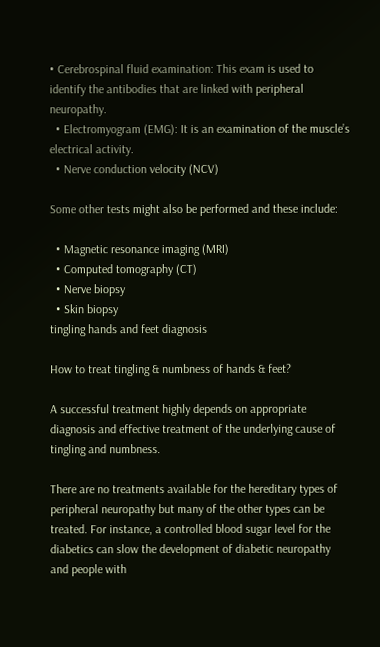• Cerebrospinal fluid examination: This exam is used to identify the antibodies that are linked with peripheral neuropathy.
  • Electromyogram (EMG): It is an examination of the muscle’s electrical activity.
  • Nerve conduction velocity (NCV)

Some other tests might also be performed and these include:

  • Magnetic resonance imaging (MRI)
  • Computed tomography (CT)
  • Nerve biopsy
  • Skin biopsy
tingling hands and feet diagnosis

How to treat tingling & numbness of hands & feet?

A successful treatment highly depends on appropriate diagnosis and effective treatment of the underlying cause of tingling and numbness.

There are no treatments available for the hereditary types of peripheral neuropathy but many of the other types can be treated. For instance, a controlled blood sugar level for the diabetics can slow the development of diabetic neuropathy and people with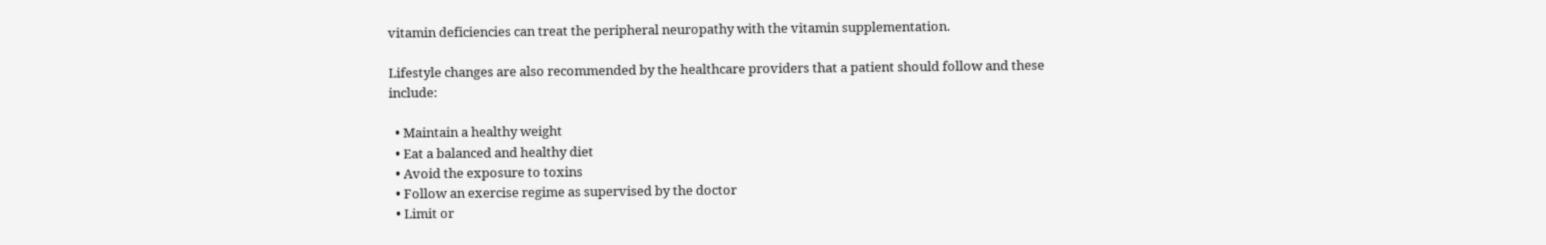vitamin deficiencies can treat the peripheral neuropathy with the vitamin supplementation.

Lifestyle changes are also recommended by the healthcare providers that a patient should follow and these include:

  • Maintain a healthy weight
  • Eat a balanced and healthy diet
  • Avoid the exposure to toxins
  • Follow an exercise regime as supervised by the doctor
  • Limit or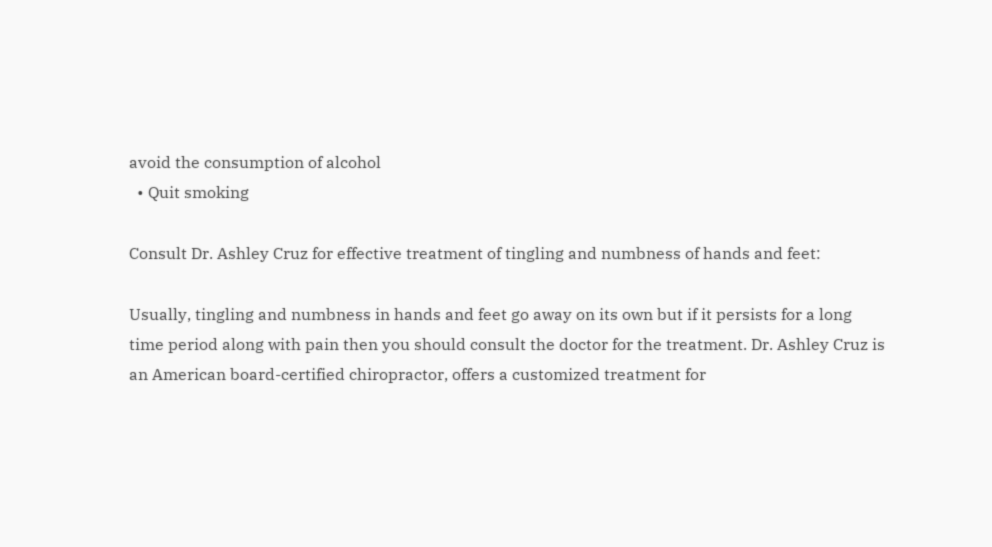avoid the consumption of alcohol
  • Quit smoking

Consult Dr. Ashley Cruz for effective treatment of tingling and numbness of hands and feet:

Usually, tingling and numbness in hands and feet go away on its own but if it persists for a long time period along with pain then you should consult the doctor for the treatment. Dr. Ashley Cruz is an American board-certified chiropractor, offers a customized treatment for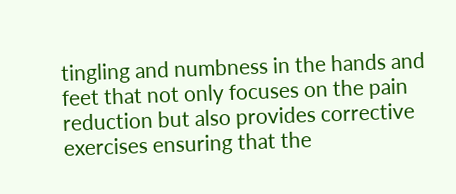tingling and numbness in the hands and feet that not only focuses on the pain reduction but also provides corrective exercises ensuring that the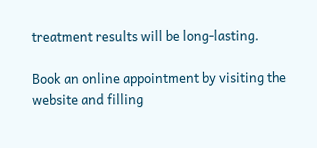treatment results will be long-lasting.

Book an online appointment by visiting the website and filling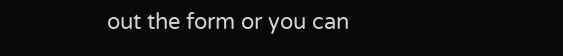out the form or you can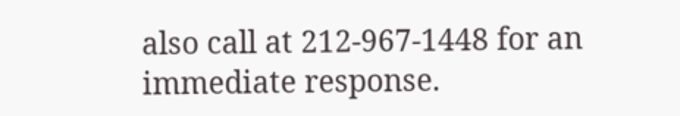also call at 212-967-1448 for an immediate response.